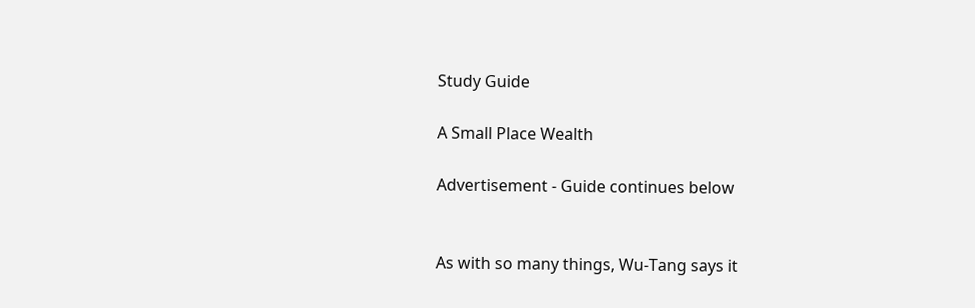Study Guide

A Small Place Wealth

Advertisement - Guide continues below


As with so many things, Wu-Tang says it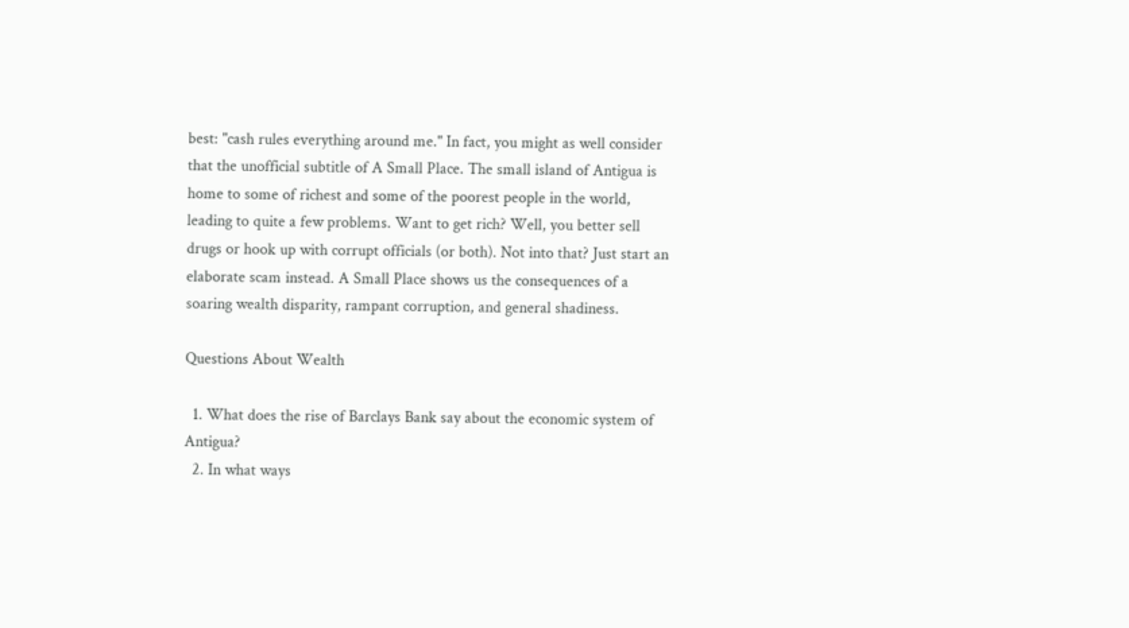best: "cash rules everything around me." In fact, you might as well consider that the unofficial subtitle of A Small Place. The small island of Antigua is home to some of richest and some of the poorest people in the world, leading to quite a few problems. Want to get rich? Well, you better sell drugs or hook up with corrupt officials (or both). Not into that? Just start an elaborate scam instead. A Small Place shows us the consequences of a soaring wealth disparity, rampant corruption, and general shadiness.

Questions About Wealth

  1. What does the rise of Barclays Bank say about the economic system of Antigua?
  2. In what ways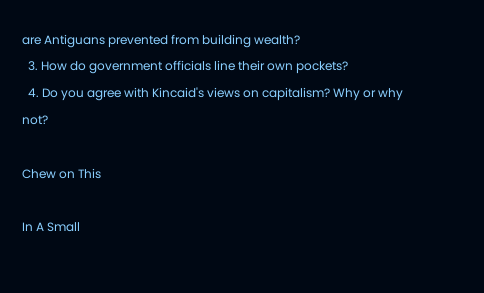are Antiguans prevented from building wealth?
  3. How do government officials line their own pockets?
  4. Do you agree with Kincaid's views on capitalism? Why or why not?

Chew on This

In A Small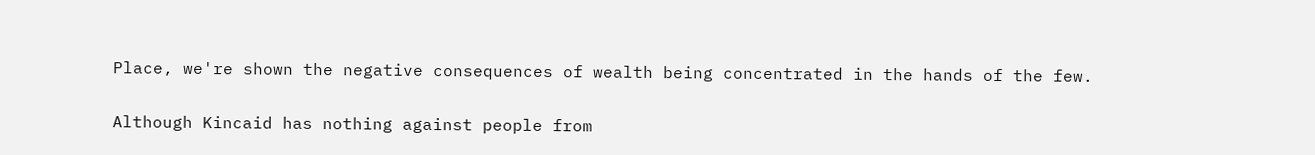Place, we're shown the negative consequences of wealth being concentrated in the hands of the few.

Although Kincaid has nothing against people from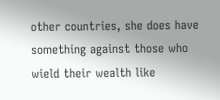other countries, she does have something against those who wield their wealth like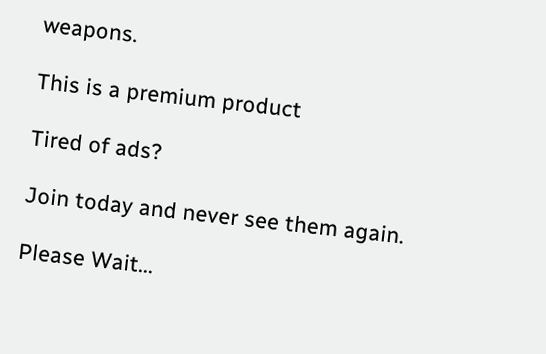weapons.

This is a premium product

Tired of ads?

Join today and never see them again.

Please Wait...